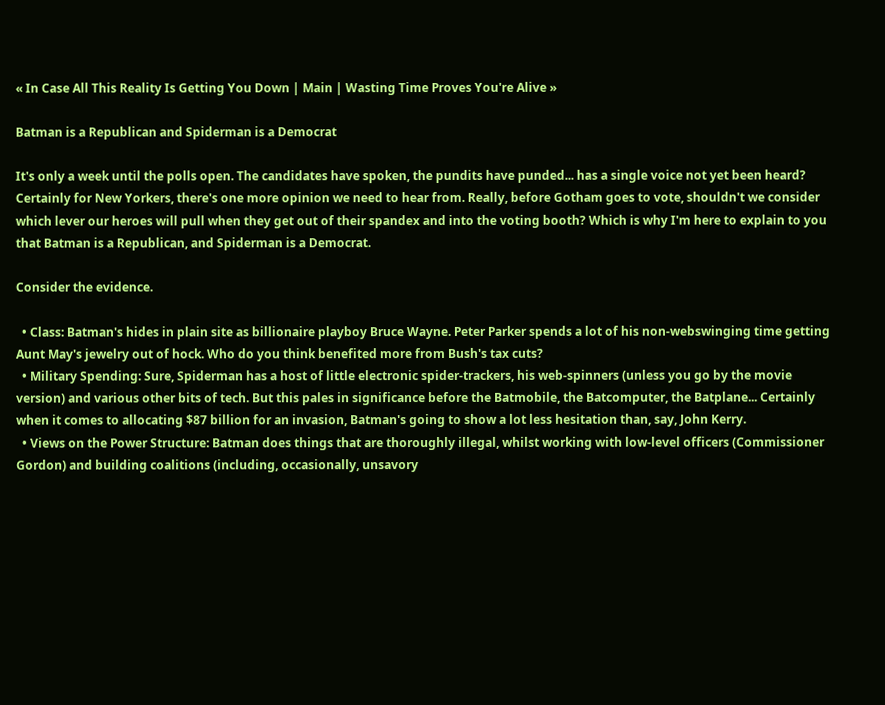« In Case All This Reality Is Getting You Down | Main | Wasting Time Proves You're Alive »

Batman is a Republican and Spiderman is a Democrat

It's only a week until the polls open. The candidates have spoken, the pundits have punded... has a single voice not yet been heard? Certainly for New Yorkers, there's one more opinion we need to hear from. Really, before Gotham goes to vote, shouldn't we consider which lever our heroes will pull when they get out of their spandex and into the voting booth? Which is why I'm here to explain to you that Batman is a Republican, and Spiderman is a Democrat.

Consider the evidence.

  • Class: Batman's hides in plain site as billionaire playboy Bruce Wayne. Peter Parker spends a lot of his non-webswinging time getting Aunt May's jewelry out of hock. Who do you think benefited more from Bush's tax cuts?
  • Military Spending: Sure, Spiderman has a host of little electronic spider-trackers, his web-spinners (unless you go by the movie version) and various other bits of tech. But this pales in significance before the Batmobile, the Batcomputer, the Batplane... Certainly when it comes to allocating $87 billion for an invasion, Batman's going to show a lot less hesitation than, say, John Kerry.
  • Views on the Power Structure: Batman does things that are thoroughly illegal, whilst working with low-level officers (Commissioner Gordon) and building coalitions (including, occasionally, unsavory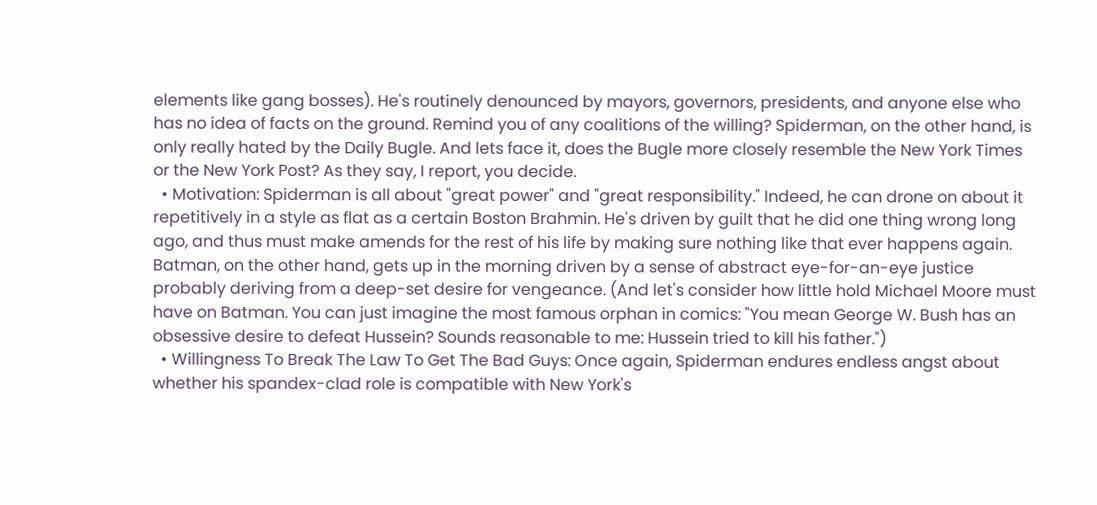elements like gang bosses). He's routinely denounced by mayors, governors, presidents, and anyone else who has no idea of facts on the ground. Remind you of any coalitions of the willing? Spiderman, on the other hand, is only really hated by the Daily Bugle. And lets face it, does the Bugle more closely resemble the New York Times or the New York Post? As they say, I report, you decide.
  • Motivation: Spiderman is all about "great power" and "great responsibility." Indeed, he can drone on about it repetitively in a style as flat as a certain Boston Brahmin. He's driven by guilt that he did one thing wrong long ago, and thus must make amends for the rest of his life by making sure nothing like that ever happens again. Batman, on the other hand, gets up in the morning driven by a sense of abstract eye-for-an-eye justice probably deriving from a deep-set desire for vengeance. (And let's consider how little hold Michael Moore must have on Batman. You can just imagine the most famous orphan in comics: "You mean George W. Bush has an obsessive desire to defeat Hussein? Sounds reasonable to me: Hussein tried to kill his father.")
  • Willingness To Break The Law To Get The Bad Guys: Once again, Spiderman endures endless angst about whether his spandex-clad role is compatible with New York's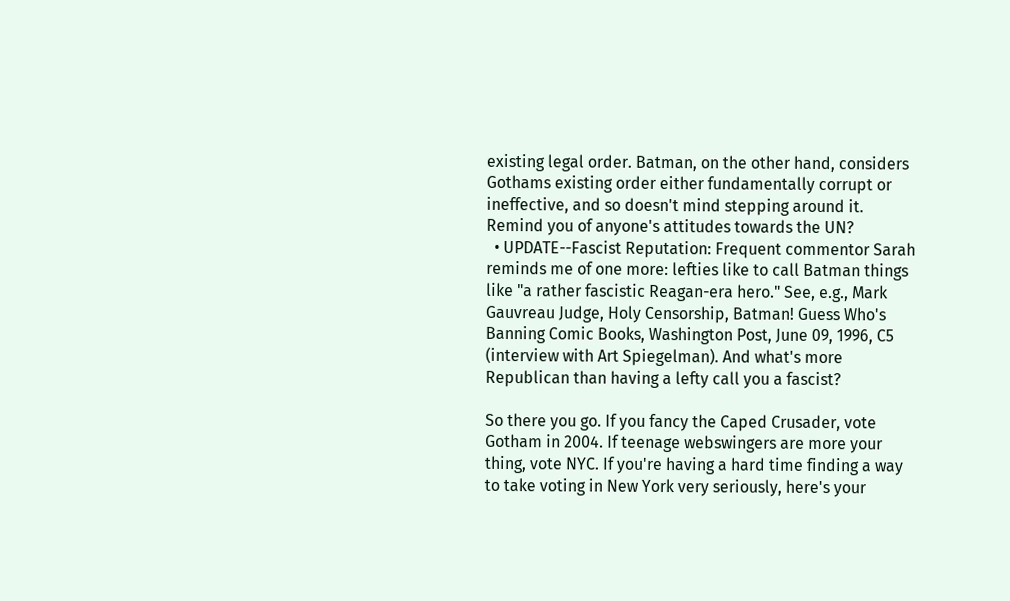existing legal order. Batman, on the other hand, considers Gothams existing order either fundamentally corrupt or ineffective, and so doesn't mind stepping around it. Remind you of anyone's attitudes towards the UN?
  • UPDATE--Fascist Reputation: Frequent commentor Sarah reminds me of one more: lefties like to call Batman things like "a rather fascistic Reagan-era hero." See, e.g., Mark Gauvreau Judge, Holy Censorship, Batman! Guess Who's Banning Comic Books, Washington Post, June 09, 1996, C5 (interview with Art Spiegelman). And what's more Republican than having a lefty call you a fascist?

So there you go. If you fancy the Caped Crusader, vote Gotham in 2004. If teenage webswingers are more your thing, vote NYC. If you're having a hard time finding a way to take voting in New York very seriously, here's your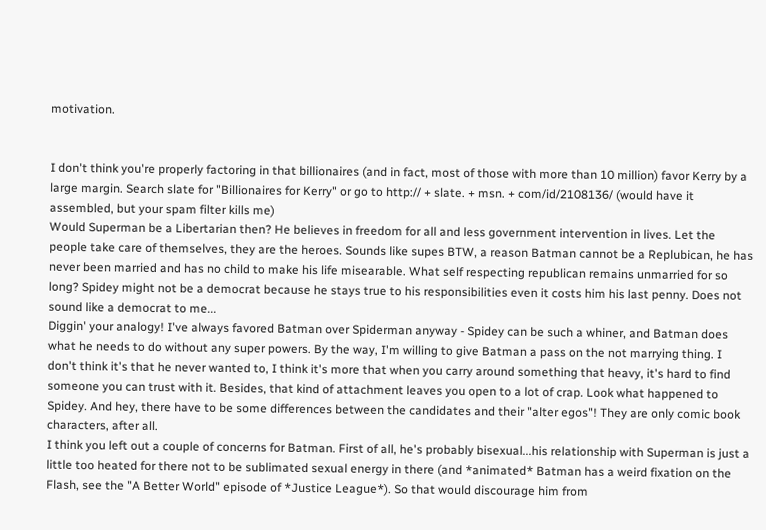motivation.


I don't think you're properly factoring in that billionaires (and in fact, most of those with more than 10 million) favor Kerry by a large margin. Search slate for "Billionaires for Kerry" or go to http:// + slate. + msn. + com/id/2108136/ (would have it assembled, but your spam filter kills me)
Would Superman be a Libertarian then? He believes in freedom for all and less government intervention in lives. Let the people take care of themselves, they are the heroes. Sounds like supes BTW, a reason Batman cannot be a Replubican, he has never been married and has no child to make his life misearable. What self respecting republican remains unmarried for so long? Spidey might not be a democrat because he stays true to his responsibilities even it costs him his last penny. Does not sound like a democrat to me...
Diggin' your analogy! I've always favored Batman over Spiderman anyway - Spidey can be such a whiner, and Batman does what he needs to do without any super powers. By the way, I'm willing to give Batman a pass on the not marrying thing. I don't think it's that he never wanted to, I think it's more that when you carry around something that heavy, it's hard to find someone you can trust with it. Besides, that kind of attachment leaves you open to a lot of crap. Look what happened to Spidey. And hey, there have to be some differences between the candidates and their "alter egos"! They are only comic book characters, after all.
I think you left out a couple of concerns for Batman. First of all, he's probably bisexual...his relationship with Superman is just a little too heated for there not to be sublimated sexual energy in there (and *animated* Batman has a weird fixation on the Flash, see the "A Better World" episode of *Justice League*). So that would discourage him from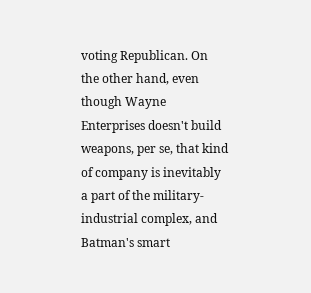voting Republican. On the other hand, even though Wayne Enterprises doesn't build weapons, per se, that kind of company is inevitably a part of the military-industrial complex, and Batman's smart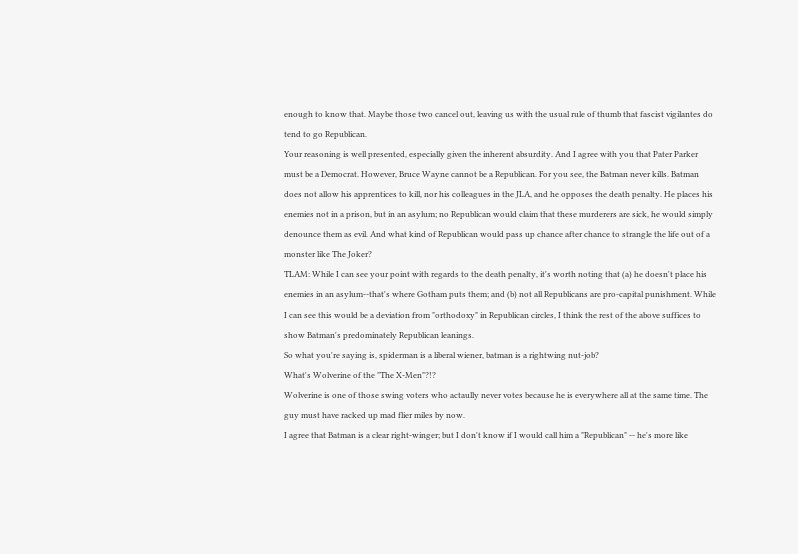enough to know that. Maybe those two cancel out, leaving us with the usual rule of thumb that fascist vigilantes do tend to go Republican.
Your reasoning is well presented, especially given the inherent absurdity. And I agree with you that Pater Parker must be a Democrat. However, Bruce Wayne cannot be a Republican. For you see, the Batman never kills. Batman does not allow his apprentices to kill, nor his colleagues in the JLA, and he opposes the death penalty. He places his enemies not in a prison, but in an asylum; no Republican would claim that these murderers are sick, he would simply denounce them as evil. And what kind of Republican would pass up chance after chance to strangle the life out of a monster like The Joker?
TLAM: While I can see your point with regards to the death penalty, it's worth noting that (a) he doesn't place his enemies in an asylum--that's where Gotham puts them; and (b) not all Republicans are pro-capital punishment. While I can see this would be a deviation from "orthodoxy" in Republican circles, I think the rest of the above suffices to show Batman's predominately Republican leanings.
So what you're saying is, spiderman is a liberal wiener, batman is a rightwing nut-job?
What's Wolverine of the "The X-Men"?!?
Wolverine is one of those swing voters who actaully never votes because he is everywhere all at the same time. The guy must have racked up mad flier miles by now.
I agree that Batman is a clear right-winger; but I don't know if I would call him a "Republican" -- he's more like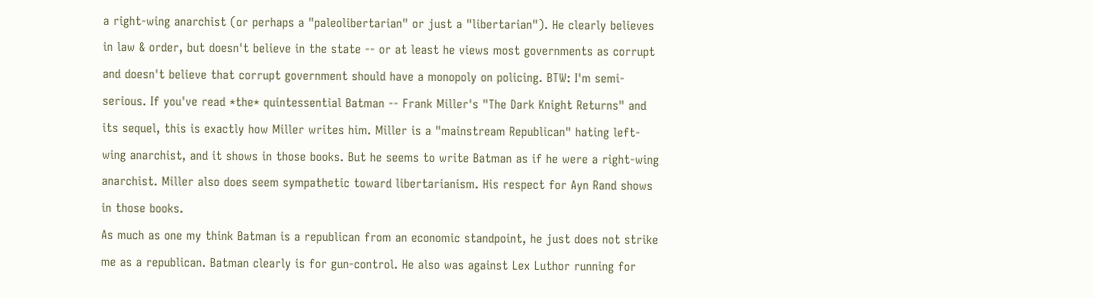a right-wing anarchist (or perhaps a "paleolibertarian" or just a "libertarian"). He clearly believes in law & order, but doesn't believe in the state -- or at least he views most governments as corrupt and doesn't believe that corrupt government should have a monopoly on policing. BTW: I'm semi-serious. If you've read *the* quintessential Batman -- Frank Miller's "The Dark Knight Returns" and its sequel, this is exactly how Miller writes him. Miller is a "mainstream Republican" hating left-wing anarchist, and it shows in those books. But he seems to write Batman as if he were a right-wing anarchist. Miller also does seem sympathetic toward libertarianism. His respect for Ayn Rand shows in those books.
As much as one my think Batman is a republican from an economic standpoint, he just does not strike me as a republican. Batman clearly is for gun-control. He also was against Lex Luthor running for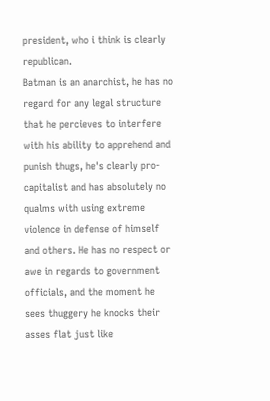president, who i think is clearly republican.
Batman is an anarchist, he has no regard for any legal structure that he percieves to interfere with his ability to apprehend and punish thugs, he's clearly pro-capitalist and has absolutely no qualms with using extreme violence in defense of himself and others. He has no respect or awe in regards to government officials, and the moment he sees thuggery he knocks their asses flat just like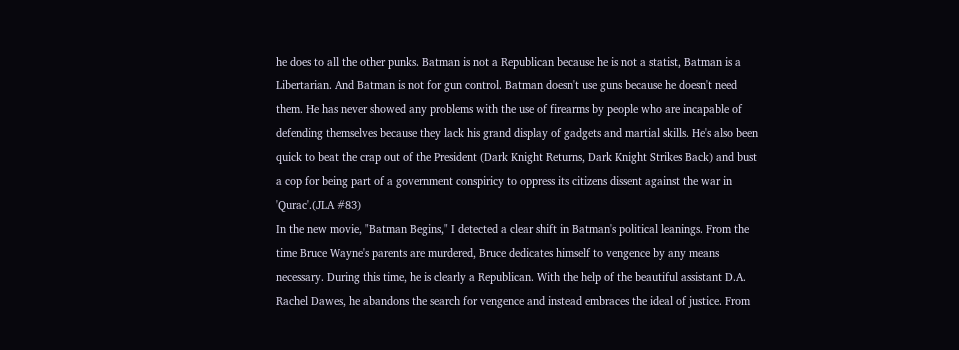he does to all the other punks. Batman is not a Republican because he is not a statist, Batman is a Libertarian. And Batman is not for gun control. Batman doesn't use guns because he doesn't need them. He has never showed any problems with the use of firearms by people who are incapable of defending themselves because they lack his grand display of gadgets and martial skills. He's also been quick to beat the crap out of the President (Dark Knight Returns, Dark Knight Strikes Back) and bust a cop for being part of a government conspiricy to oppress its citizens dissent against the war in 'Qurac'.(JLA #83)
In the new movie, "Batman Begins," I detected a clear shift in Batman's political leanings. From the time Bruce Wayne's parents are murdered, Bruce dedicates himself to vengence by any means necessary. During this time, he is clearly a Republican. With the help of the beautiful assistant D.A. Rachel Dawes, he abandons the search for vengence and instead embraces the ideal of justice. From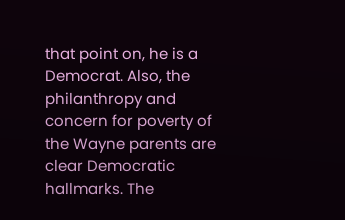that point on, he is a Democrat. Also, the philanthropy and concern for poverty of the Wayne parents are clear Democratic hallmarks. The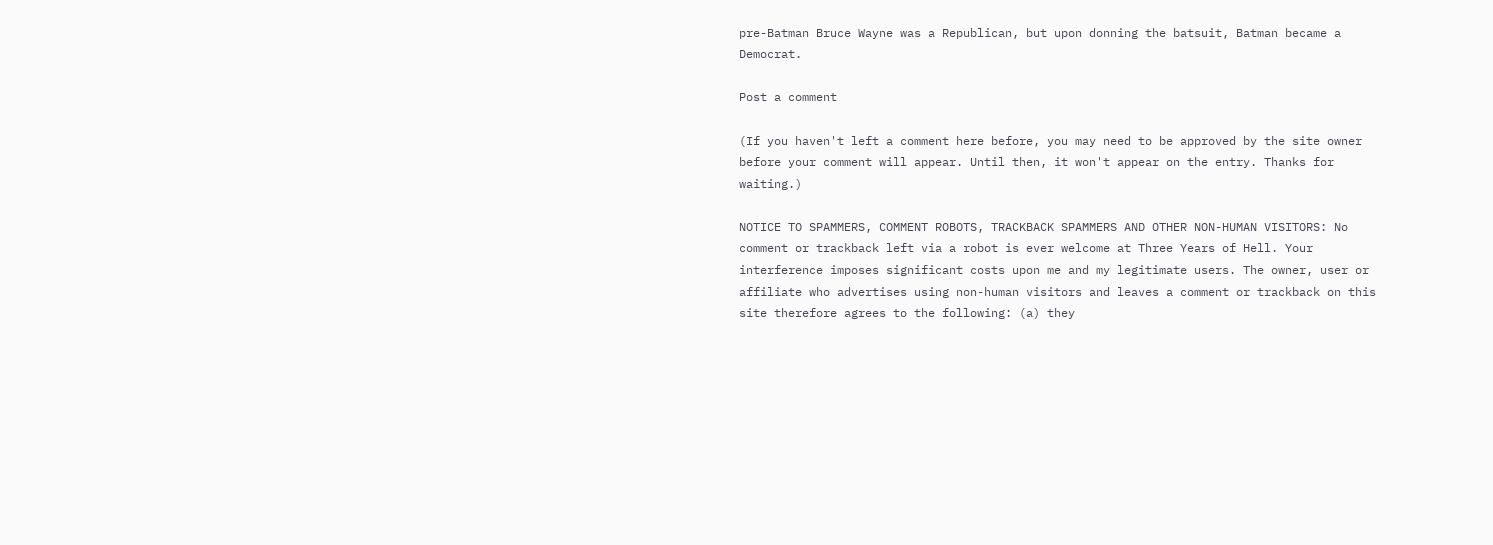pre-Batman Bruce Wayne was a Republican, but upon donning the batsuit, Batman became a Democrat.

Post a comment

(If you haven't left a comment here before, you may need to be approved by the site owner before your comment will appear. Until then, it won't appear on the entry. Thanks for waiting.)

NOTICE TO SPAMMERS, COMMENT ROBOTS, TRACKBACK SPAMMERS AND OTHER NON-HUMAN VISITORS: No comment or trackback left via a robot is ever welcome at Three Years of Hell. Your interference imposes significant costs upon me and my legitimate users. The owner, user or affiliate who advertises using non-human visitors and leaves a comment or trackback on this site therefore agrees to the following: (a) they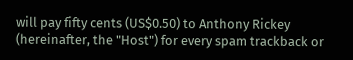will pay fifty cents (US$0.50) to Anthony Rickey (hereinafter, the "Host") for every spam trackback or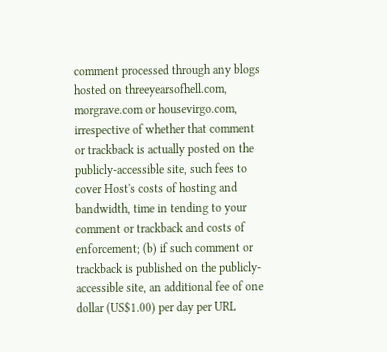comment processed through any blogs hosted on threeyearsofhell.com, morgrave.com or housevirgo.com, irrespective of whether that comment or trackback is actually posted on the publicly-accessible site, such fees to cover Host's costs of hosting and bandwidth, time in tending to your comment or trackback and costs of enforcement; (b) if such comment or trackback is published on the publicly-accessible site, an additional fee of one dollar (US$1.00) per day per URL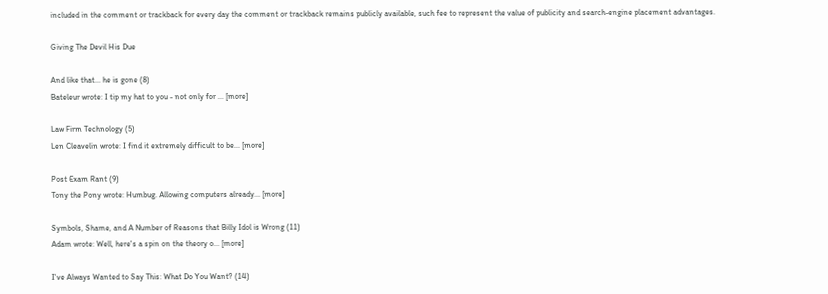included in the comment or trackback for every day the comment or trackback remains publicly available, such fee to represent the value of publicity and search-engine placement advantages.

Giving The Devil His Due

And like that... he is gone (8)
Bateleur wrote: I tip my hat to you - not only for ... [more]

Law Firm Technology (5)
Len Cleavelin wrote: I find it extremely difficult to be... [more]

Post Exam Rant (9)
Tony the Pony wrote: Humbug. Allowing computers already... [more]

Symbols, Shame, and A Number of Reasons that Billy Idol is Wrong (11)
Adam wrote: Well, here's a spin on the theory o... [more]

I've Always Wanted to Say This: What Do You Want? (14)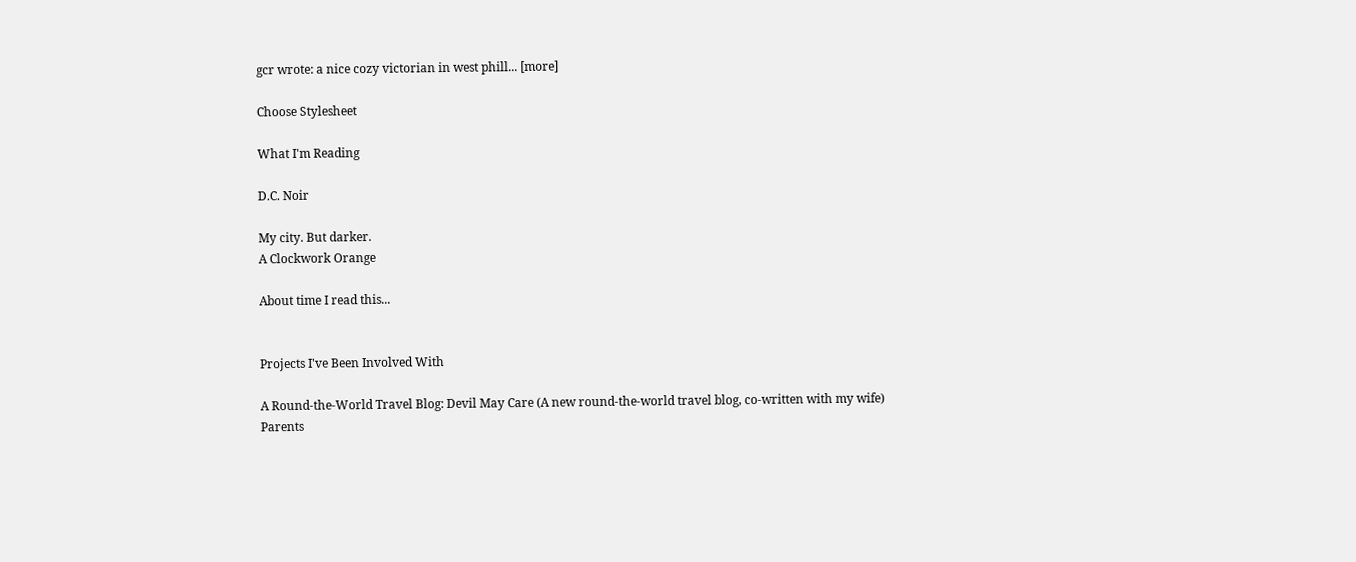gcr wrote: a nice cozy victorian in west phill... [more]

Choose Stylesheet

What I'm Reading

D.C. Noir

My city. But darker.
A Clockwork Orange

About time I read this...


Projects I've Been Involved With

A Round-the-World Travel Blog: Devil May Care (A new round-the-world travel blog, co-written with my wife)
Parents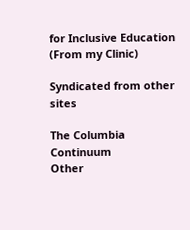for Inclusive Education (From my Clinic)

Syndicated from other sites

The Columbia Continuum
Other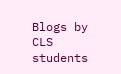Blogs by CLS students